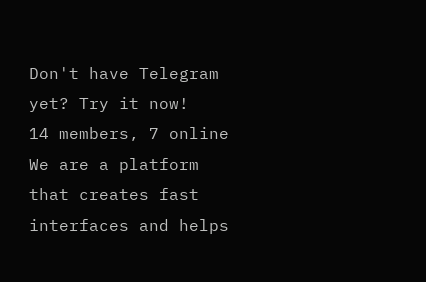Don't have Telegram yet? Try it now!
14 members, 7 online
We are a platform that creates fast interfaces and helps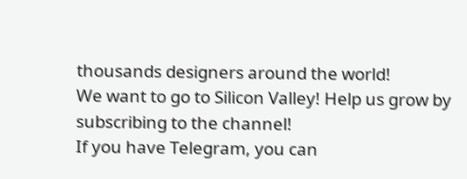thousands designers around the world!
We want to go to Silicon Valley! Help us grow by subscribing to the channel!
If you have Telegram, you can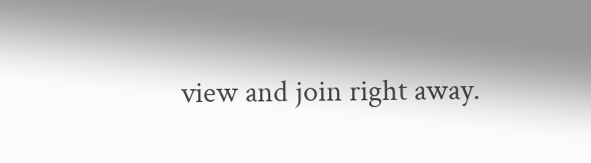view and join right away.